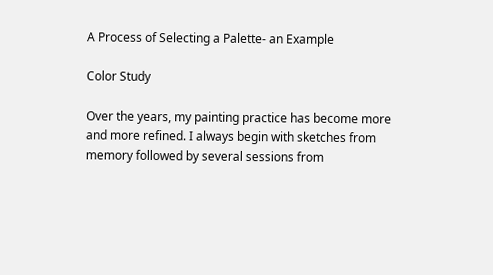A Process of Selecting a Palette- an Example

Color Study

Over the years, my painting practice has become more and more refined. I always begin with sketches from memory followed by several sessions from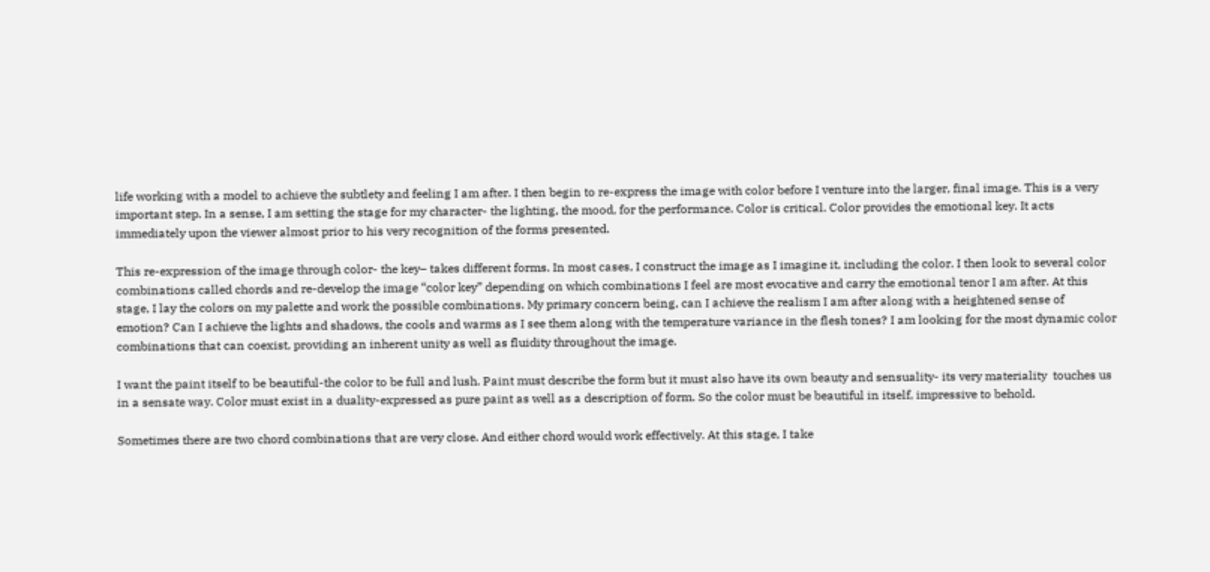life working with a model to achieve the subtlety and feeling I am after. I then begin to re-express the image with color before I venture into the larger, final image. This is a very important step. In a sense, I am setting the stage for my character- the lighting, the mood, for the performance. Color is critical. Color provides the emotional key. It acts immediately upon the viewer almost prior to his very recognition of the forms presented.

This re-expression of the image through color- the key– takes different forms. In most cases, I construct the image as I imagine it, including the color. I then look to several color combinations called chords and re-develop the image “color key” depending on which combinations I feel are most evocative and carry the emotional tenor I am after. At this stage, I lay the colors on my palette and work the possible combinations. My primary concern being, can I achieve the realism I am after along with a heightened sense of emotion? Can I achieve the lights and shadows, the cools and warms as I see them along with the temperature variance in the flesh tones? I am looking for the most dynamic color combinations that can coexist, providing an inherent unity as well as fluidity throughout the image.

I want the paint itself to be beautiful-the color to be full and lush. Paint must describe the form but it must also have its own beauty and sensuality- its very materiality  touches us in a sensate way. Color must exist in a duality-expressed as pure paint as well as a description of form. So the color must be beautiful in itself, impressive to behold.

Sometimes there are two chord combinations that are very close. And either chord would work effectively. At this stage, I take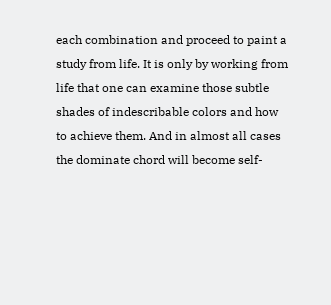each combination and proceed to paint a study from life. It is only by working from life that one can examine those subtle shades of indescribable colors and how to achieve them. And in almost all cases the dominate chord will become self-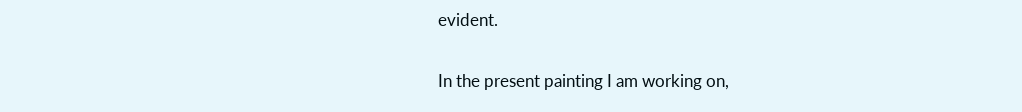evident.

In the present painting I am working on,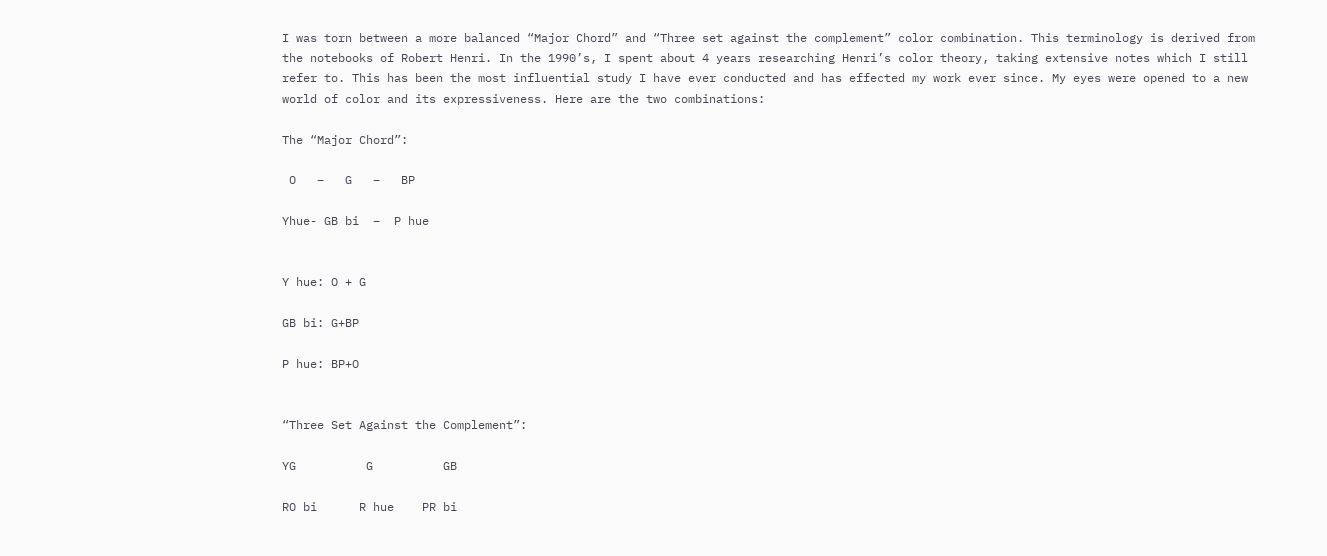I was torn between a more balanced “Major Chord” and “Three set against the complement” color combination. This terminology is derived from the notebooks of Robert Henri. In the 1990’s, I spent about 4 years researching Henri’s color theory, taking extensive notes which I still refer to. This has been the most influential study I have ever conducted and has effected my work ever since. My eyes were opened to a new world of color and its expressiveness. Here are the two combinations:

The “Major Chord”:

 O   –   G   –   BP

Yhue- GB bi  –  P hue


Y hue: O + G

GB bi: G+BP

P hue: BP+O


“Three Set Against the Complement”:

YG          G          GB

RO bi      R hue    PR bi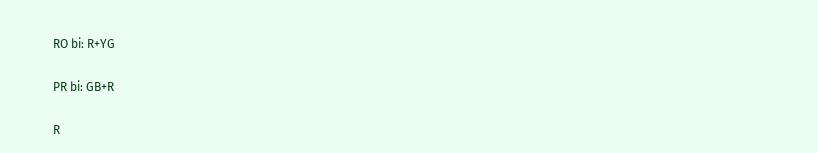RO bi: R+YG

PR bi: GB+R

R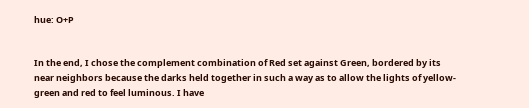hue: O+P


In the end, I chose the complement combination of Red set against Green, bordered by its near neighbors because the darks held together in such a way as to allow the lights of yellow-green and red to feel luminous. I have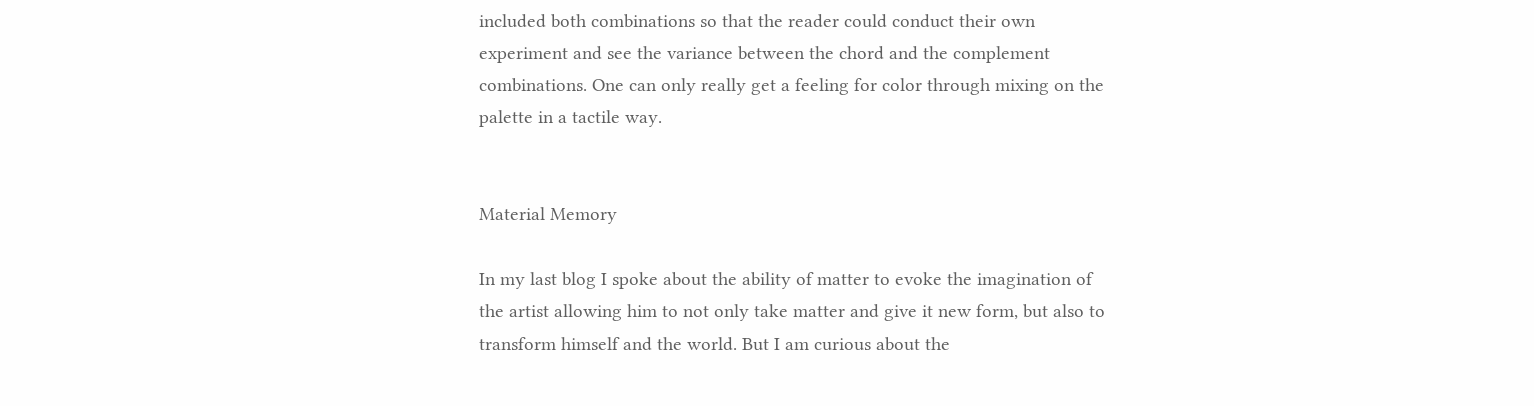included both combinations so that the reader could conduct their own experiment and see the variance between the chord and the complement combinations. One can only really get a feeling for color through mixing on the palette in a tactile way.


Material Memory

In my last blog I spoke about the ability of matter to evoke the imagination of the artist allowing him to not only take matter and give it new form, but also to transform himself and the world. But I am curious about the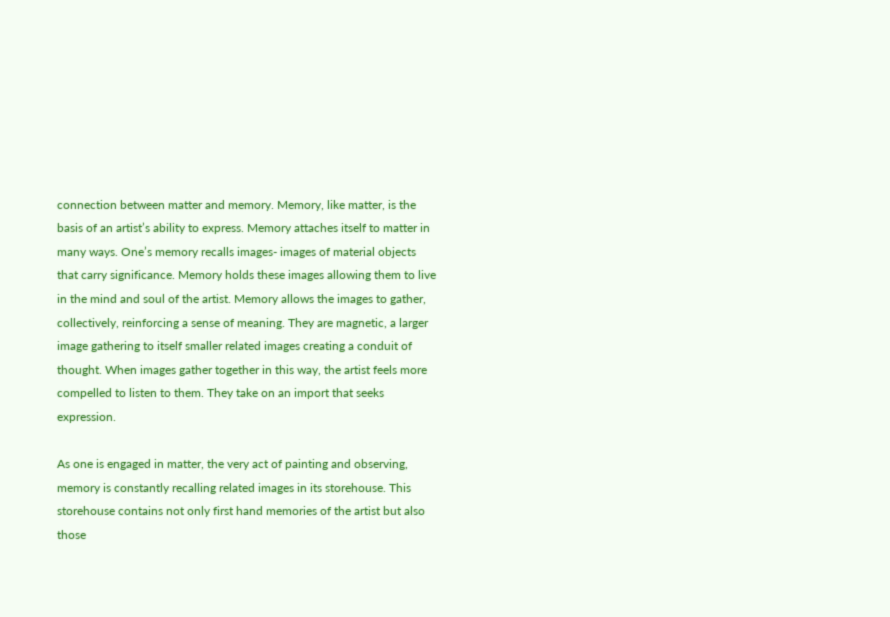connection between matter and memory. Memory, like matter, is the basis of an artist’s ability to express. Memory attaches itself to matter in many ways. One’s memory recalls images- images of material objects that carry significance. Memory holds these images allowing them to live in the mind and soul of the artist. Memory allows the images to gather, collectively, reinforcing a sense of meaning. They are magnetic, a larger image gathering to itself smaller related images creating a conduit of thought. When images gather together in this way, the artist feels more compelled to listen to them. They take on an import that seeks expression.

As one is engaged in matter, the very act of painting and observing, memory is constantly recalling related images in its storehouse. This storehouse contains not only first hand memories of the artist but also those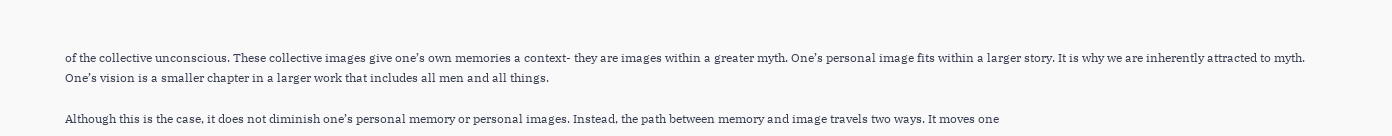of the collective unconscious. These collective images give one’s own memories a context- they are images within a greater myth. One’s personal image fits within a larger story. It is why we are inherently attracted to myth. One’s vision is a smaller chapter in a larger work that includes all men and all things.

Although this is the case, it does not diminish one’s personal memory or personal images. Instead, the path between memory and image travels two ways. It moves one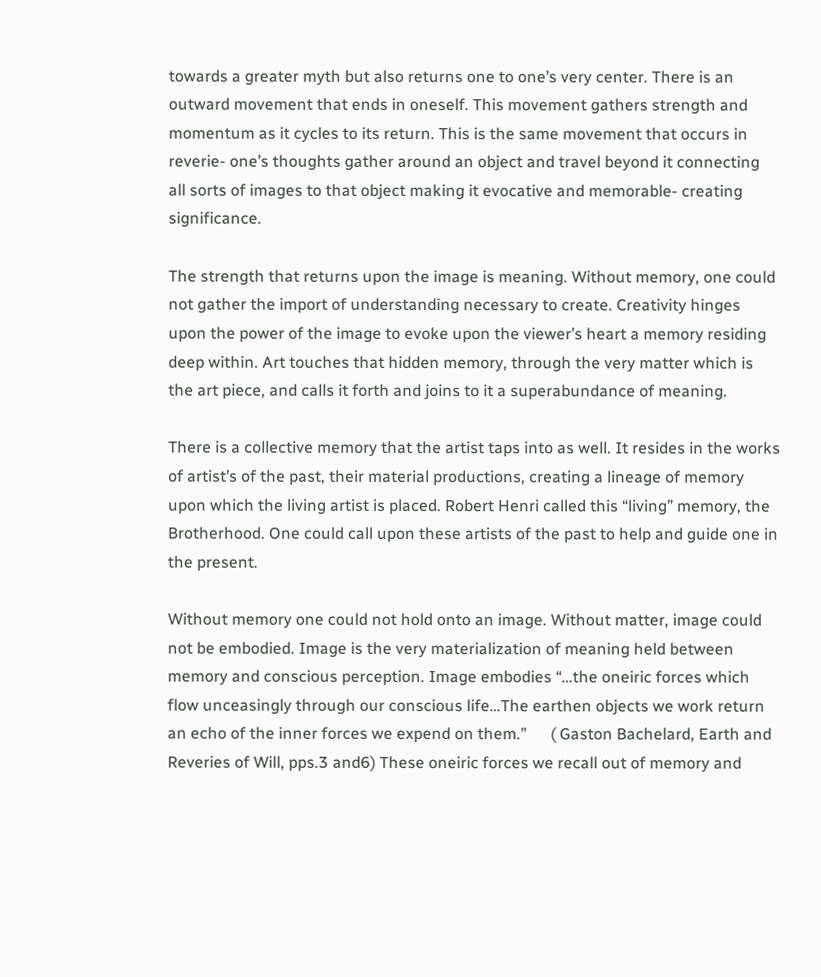towards a greater myth but also returns one to one’s very center. There is an outward movement that ends in oneself. This movement gathers strength and momentum as it cycles to its return. This is the same movement that occurs in reverie- one’s thoughts gather around an object and travel beyond it connecting  all sorts of images to that object making it evocative and memorable- creating significance.

The strength that returns upon the image is meaning. Without memory, one could not gather the import of understanding necessary to create. Creativity hinges upon the power of the image to evoke upon the viewer’s heart a memory residing deep within. Art touches that hidden memory, through the very matter which is the art piece, and calls it forth and joins to it a superabundance of meaning.

There is a collective memory that the artist taps into as well. It resides in the works of artist’s of the past, their material productions, creating a lineage of memory upon which the living artist is placed. Robert Henri called this “living” memory, the Brotherhood. One could call upon these artists of the past to help and guide one in the present.

Without memory one could not hold onto an image. Without matter, image could not be embodied. Image is the very materialization of meaning held between memory and conscious perception. Image embodies “…the oneiric forces which flow unceasingly through our conscious life…The earthen objects we work return an echo of the inner forces we expend on them.”      ( Gaston Bachelard, Earth and Reveries of Will, pps.3 and6) These oneiric forces we recall out of memory and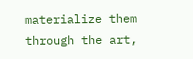materialize them through the art,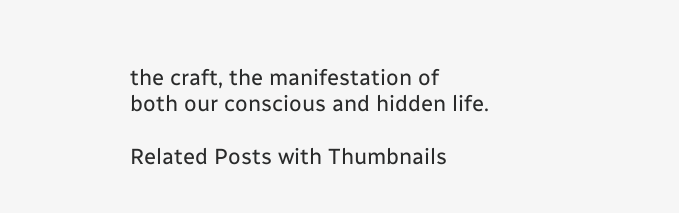the craft, the manifestation of both our conscious and hidden life.

Related Posts with Thumbnails